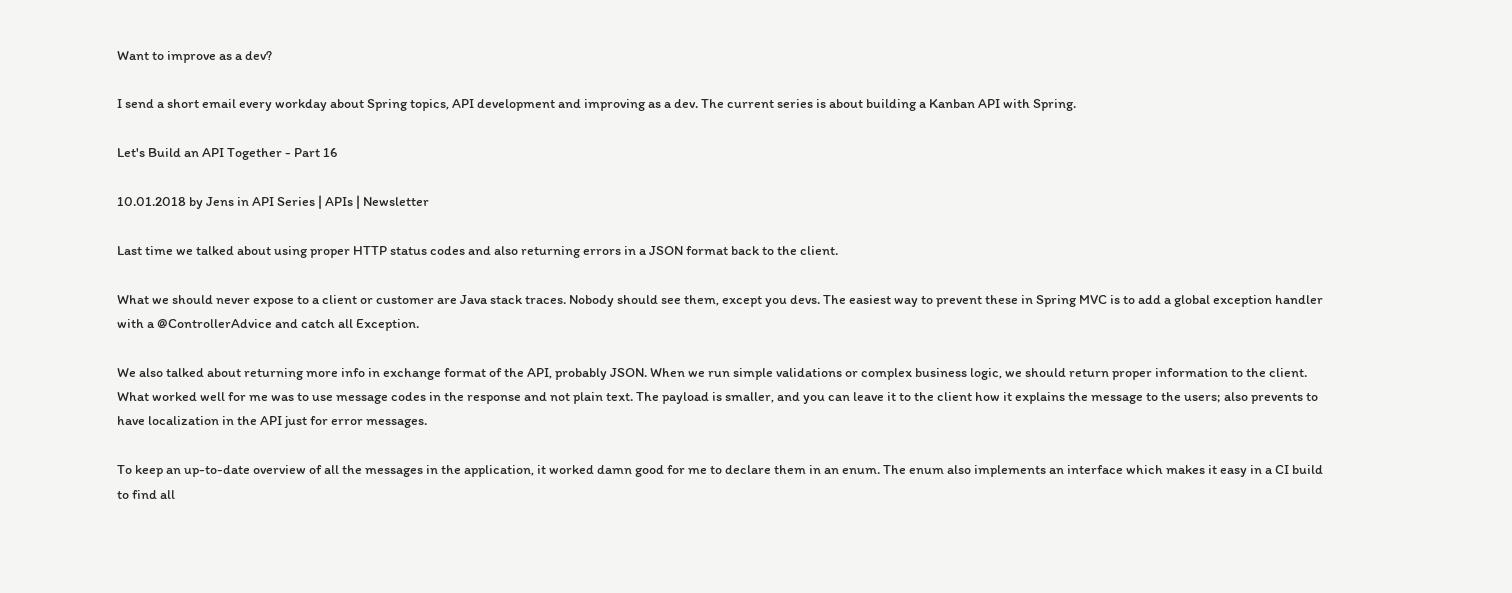Want to improve as a dev?

I send a short email every workday about Spring topics, API development and improving as a dev. The current series is about building a Kanban API with Spring.

Let's Build an API Together - Part 16

10.01.2018 by Jens in API Series | APIs | Newsletter

Last time we talked about using proper HTTP status codes and also returning errors in a JSON format back to the client.

What we should never expose to a client or customer are Java stack traces. Nobody should see them, except you devs. The easiest way to prevent these in Spring MVC is to add a global exception handler with a @ControllerAdvice and catch all Exception.

We also talked about returning more info in exchange format of the API, probably JSON. When we run simple validations or complex business logic, we should return proper information to the client. What worked well for me was to use message codes in the response and not plain text. The payload is smaller, and you can leave it to the client how it explains the message to the users; also prevents to have localization in the API just for error messages.

To keep an up-to-date overview of all the messages in the application, it worked damn good for me to declare them in an enum. The enum also implements an interface which makes it easy in a CI build to find all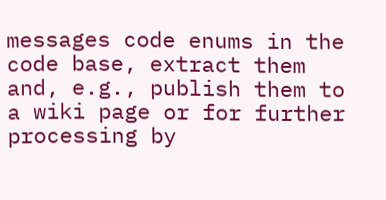messages code enums in the code base, extract them and, e.g., publish them to a wiki page or for further processing by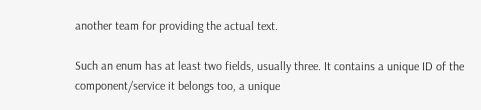another team for providing the actual text.

Such an enum has at least two fields, usually three. It contains a unique ID of the component/service it belongs too, a unique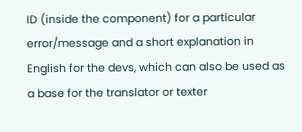ID (inside the component) for a particular error/message and a short explanation in English for the devs, which can also be used as a base for the translator or texter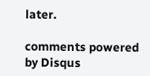later.

comments powered by Disqus